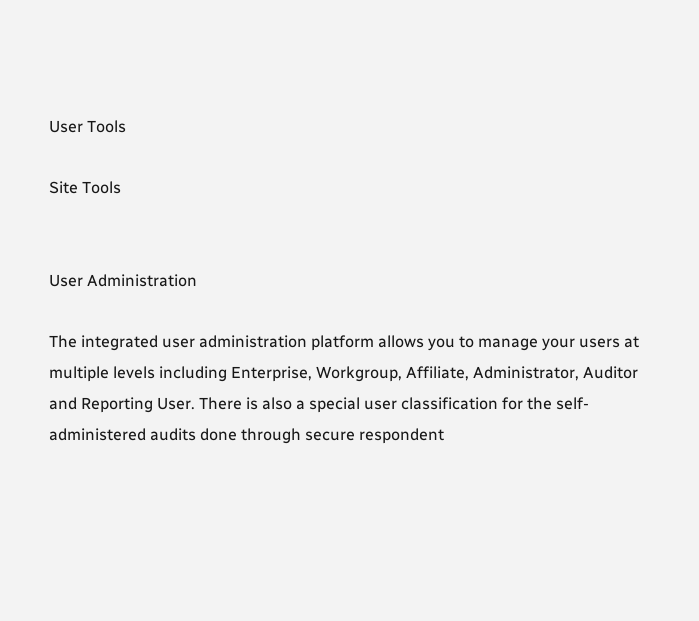User Tools

Site Tools


User Administration

The integrated user administration platform allows you to manage your users at multiple levels including Enterprise, Workgroup, Affiliate, Administrator, Auditor and Reporting User. There is also a special user classification for the self-administered audits done through secure respondent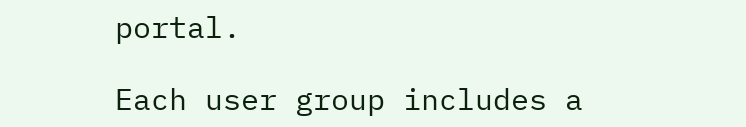portal.

Each user group includes a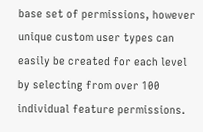base set of permissions, however unique custom user types can easily be created for each level by selecting from over 100 individual feature permissions.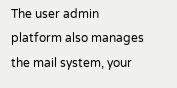The user admin platform also manages the mail system, your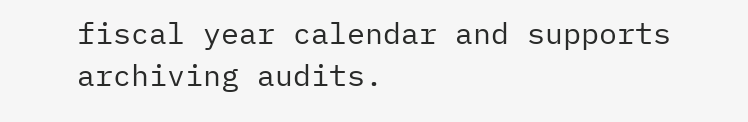fiscal year calendar and supports archiving audits.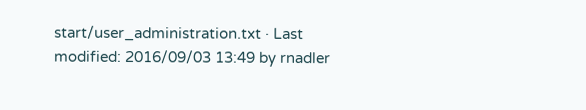start/user_administration.txt · Last modified: 2016/09/03 13:49 by rnadler